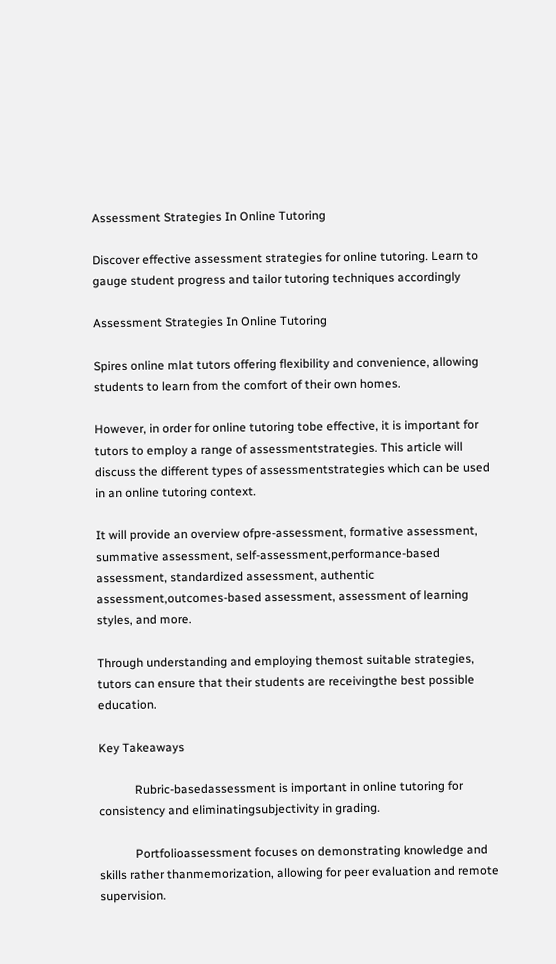Assessment Strategies In Online Tutoring

Discover effective assessment strategies for online tutoring. Learn to gauge student progress and tailor tutoring techniques accordingly

Assessment Strategies In Online Tutoring

Spires online mlat tutors offering flexibility and convenience, allowing students to learn from the comfort of their own homes.

However, in order for online tutoring tobe effective, it is important for tutors to employ a range of assessmentstrategies. This article will discuss the different types of assessmentstrategies which can be used in an online tutoring context.

It will provide an overview ofpre-assessment, formative assessment, summative assessment, self-assessment,performance-based assessment, standardized assessment, authentic assessment,outcomes-based assessment, assessment of learning styles, and more.

Through understanding and employing themost suitable strategies, tutors can ensure that their students are receivingthe best possible education.

Key Takeaways

            Rubric-basedassessment is important in online tutoring for consistency and eliminatingsubjectivity in grading.

            Portfolioassessment focuses on demonstrating knowledge and skills rather thanmemorization, allowing for peer evaluation and remote supervision.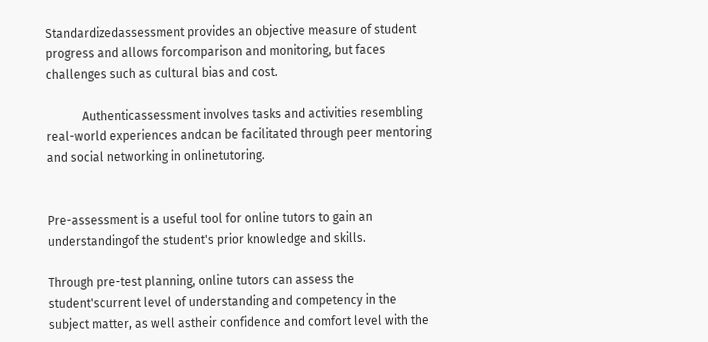Standardizedassessment provides an objective measure of student progress and allows forcomparison and monitoring, but faces challenges such as cultural bias and cost.

            Authenticassessment involves tasks and activities resembling real-world experiences andcan be facilitated through peer mentoring and social networking in onlinetutoring.


Pre-assessment is a useful tool for online tutors to gain an understandingof the student's prior knowledge and skills.

Through pre-test planning, online tutors can assess the student'scurrent level of understanding and competency in the subject matter, as well astheir confidence and comfort level with the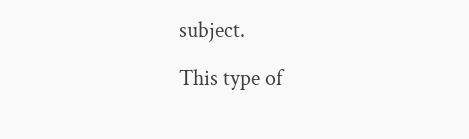subject.

This type of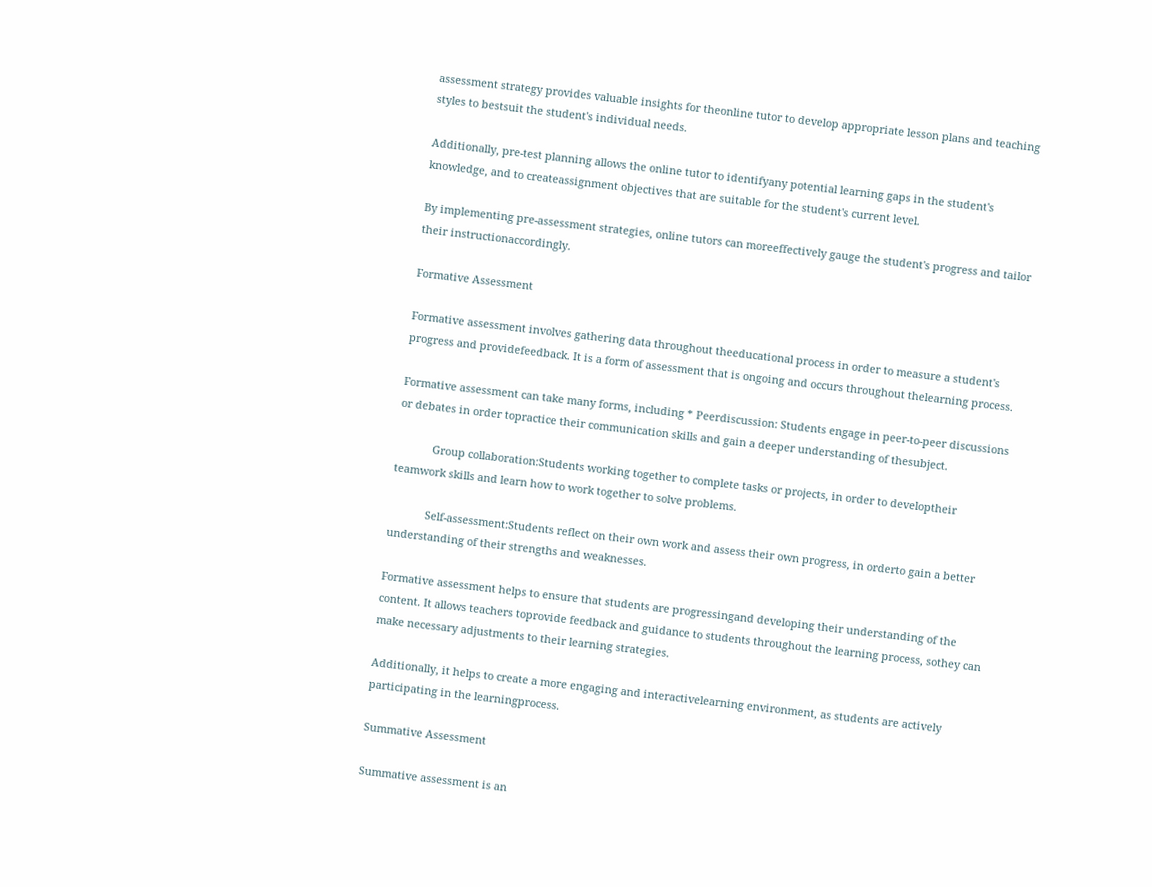assessment strategy provides valuable insights for theonline tutor to develop appropriate lesson plans and teaching styles to bestsuit the student's individual needs.

Additionally, pre-test planning allows the online tutor to identifyany potential learning gaps in the student's knowledge, and to createassignment objectives that are suitable for the student's current level.

By implementing pre-assessment strategies, online tutors can moreeffectively gauge the student's progress and tailor their instructionaccordingly.

Formative Assessment

Formative assessment involves gathering data throughout theeducational process in order to measure a student's progress and providefeedback. It is a form of assessment that is ongoing and occurs throughout thelearning process.

Formative assessment can take many forms, including * Peerdiscussion: Students engage in peer-to-peer discussions or debates in order topractice their communication skills and gain a deeper understanding of thesubject.

            Group collaboration:Students working together to complete tasks or projects, in order to developtheir teamwork skills and learn how to work together to solve problems.

            Self-assessment:Students reflect on their own work and assess their own progress, in orderto gain a better understanding of their strengths and weaknesses.

Formative assessment helps to ensure that students are progressingand developing their understanding of the content. It allows teachers toprovide feedback and guidance to students throughout the learning process, sothey can make necessary adjustments to their learning strategies.

Additionally, it helps to create a more engaging and interactivelearning environment, as students are actively participating in the learningprocess.

Summative Assessment

Summative assessment is an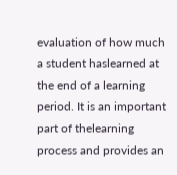evaluation of how much a student haslearned at the end of a learning period. It is an important part of thelearning process and provides an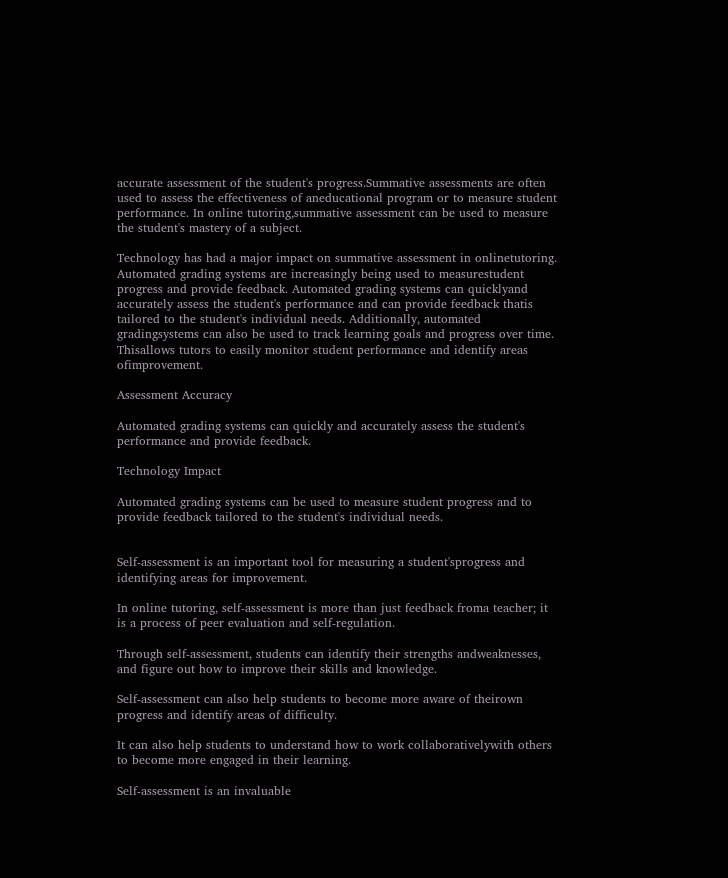accurate assessment of the student's progress.Summative assessments are often used to assess the effectiveness of aneducational program or to measure student performance. In online tutoring,summative assessment can be used to measure the student's mastery of a subject.

Technology has had a major impact on summative assessment in onlinetutoring. Automated grading systems are increasingly being used to measurestudent progress and provide feedback. Automated grading systems can quicklyand accurately assess the student's performance and can provide feedback thatis tailored to the student's individual needs. Additionally, automated gradingsystems can also be used to track learning goals and progress over time. Thisallows tutors to easily monitor student performance and identify areas ofimprovement.

Assessment Accuracy

Automated grading systems can quickly and accurately assess the student's performance and provide feedback.

Technology Impact

Automated grading systems can be used to measure student progress and to provide feedback tailored to the student's individual needs.


Self-assessment is an important tool for measuring a student'sprogress and identifying areas for improvement.

In online tutoring, self-assessment is more than just feedback froma teacher; it is a process of peer evaluation and self-regulation.

Through self-assessment, students can identify their strengths andweaknesses, and figure out how to improve their skills and knowledge.

Self-assessment can also help students to become more aware of theirown progress and identify areas of difficulty.

It can also help students to understand how to work collaborativelywith others to become more engaged in their learning.

Self-assessment is an invaluable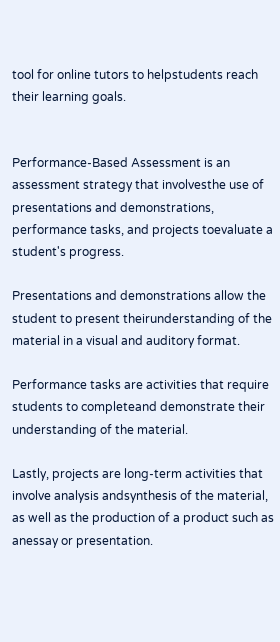tool for online tutors to helpstudents reach their learning goals.


Performance-Based Assessment is an assessment strategy that involvesthe use of presentations and demonstrations, performance tasks, and projects toevaluate a student's progress.

Presentations and demonstrations allow the student to present theirunderstanding of the material in a visual and auditory format.

Performance tasks are activities that require students to completeand demonstrate their understanding of the material.

Lastly, projects are long-term activities that involve analysis andsynthesis of the material, as well as the production of a product such as anessay or presentation.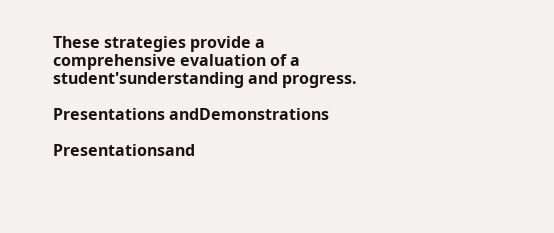These strategies provide a comprehensive evaluation of a student'sunderstanding and progress.

Presentations andDemonstrations

Presentationsand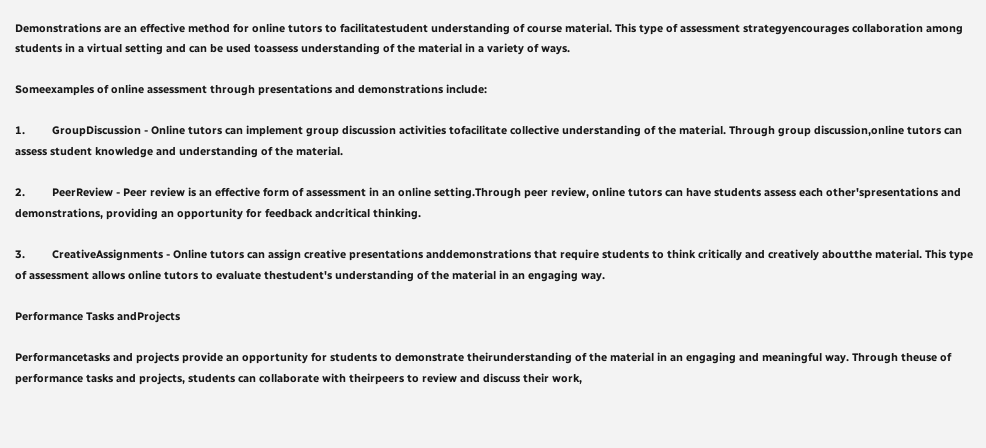Demonstrations are an effective method for online tutors to facilitatestudent understanding of course material. This type of assessment strategyencourages collaboration among students in a virtual setting and can be used toassess understanding of the material in a variety of ways.

Someexamples of online assessment through presentations and demonstrations include:

1.         GroupDiscussion - Online tutors can implement group discussion activities tofacilitate collective understanding of the material. Through group discussion,online tutors can assess student knowledge and understanding of the material.

2.         PeerReview - Peer review is an effective form of assessment in an online setting.Through peer review, online tutors can have students assess each other'spresentations and demonstrations, providing an opportunity for feedback andcritical thinking.

3.         CreativeAssignments - Online tutors can assign creative presentations anddemonstrations that require students to think critically and creatively aboutthe material. This type of assessment allows online tutors to evaluate thestudent's understanding of the material in an engaging way.

Performance Tasks andProjects

Performancetasks and projects provide an opportunity for students to demonstrate theirunderstanding of the material in an engaging and meaningful way. Through theuse of performance tasks and projects, students can collaborate with theirpeers to review and discuss their work,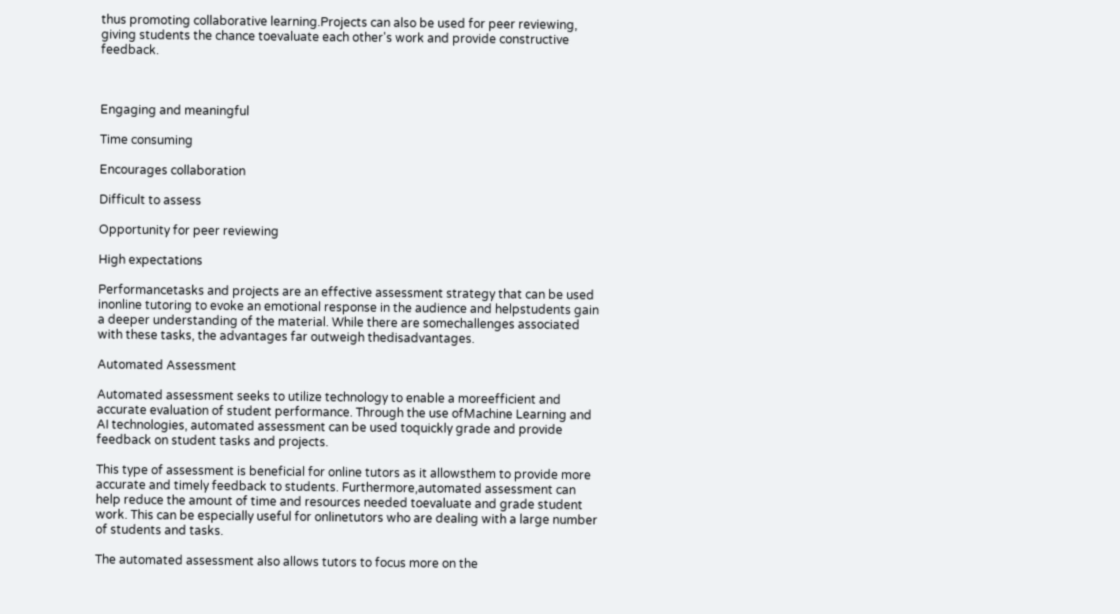thus promoting collaborative learning.Projects can also be used for peer reviewing, giving students the chance toevaluate each other's work and provide constructive feedback.



Engaging and meaningful

Time consuming

Encourages collaboration

Difficult to assess

Opportunity for peer reviewing

High expectations

Performancetasks and projects are an effective assessment strategy that can be used inonline tutoring to evoke an emotional response in the audience and helpstudents gain a deeper understanding of the material. While there are somechallenges associated with these tasks, the advantages far outweigh thedisadvantages.

Automated Assessment

Automated assessment seeks to utilize technology to enable a moreefficient and accurate evaluation of student performance. Through the use ofMachine Learning and AI technologies, automated assessment can be used toquickly grade and provide feedback on student tasks and projects.

This type of assessment is beneficial for online tutors as it allowsthem to provide more accurate and timely feedback to students. Furthermore,automated assessment can help reduce the amount of time and resources needed toevaluate and grade student work. This can be especially useful for onlinetutors who are dealing with a large number of students and tasks.

The automated assessment also allows tutors to focus more on the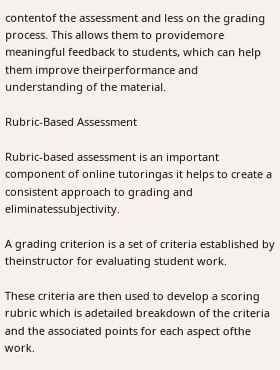contentof the assessment and less on the grading process. This allows them to providemore meaningful feedback to students, which can help them improve theirperformance and understanding of the material.

Rubric-Based Assessment

Rubric-based assessment is an important component of online tutoringas it helps to create a consistent approach to grading and eliminatessubjectivity.

A grading criterion is a set of criteria established by theinstructor for evaluating student work.

These criteria are then used to develop a scoring rubric which is adetailed breakdown of the criteria and the associated points for each aspect ofthe work.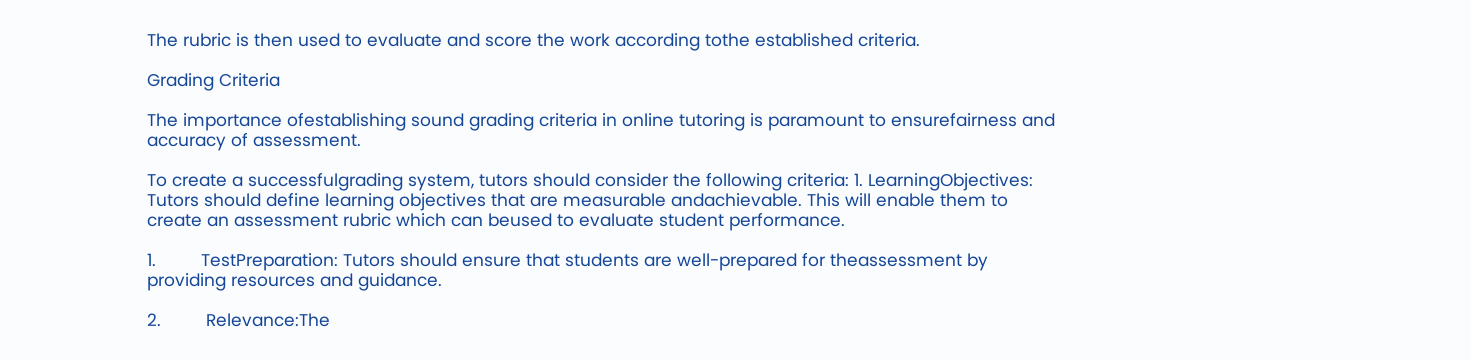The rubric is then used to evaluate and score the work according tothe established criteria.

Grading Criteria

The importance ofestablishing sound grading criteria in online tutoring is paramount to ensurefairness and accuracy of assessment.

To create a successfulgrading system, tutors should consider the following criteria: 1. LearningObjectives: Tutors should define learning objectives that are measurable andachievable. This will enable them to create an assessment rubric which can beused to evaluate student performance.

1.         TestPreparation: Tutors should ensure that students are well-prepared for theassessment by providing resources and guidance.

2.         Relevance:The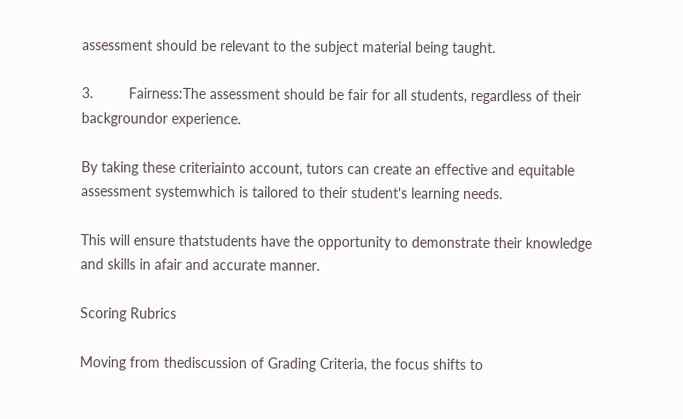assessment should be relevant to the subject material being taught.

3.         Fairness:The assessment should be fair for all students, regardless of their backgroundor experience.

By taking these criteriainto account, tutors can create an effective and equitable assessment systemwhich is tailored to their student's learning needs.

This will ensure thatstudents have the opportunity to demonstrate their knowledge and skills in afair and accurate manner.

Scoring Rubrics

Moving from thediscussion of Grading Criteria, the focus shifts to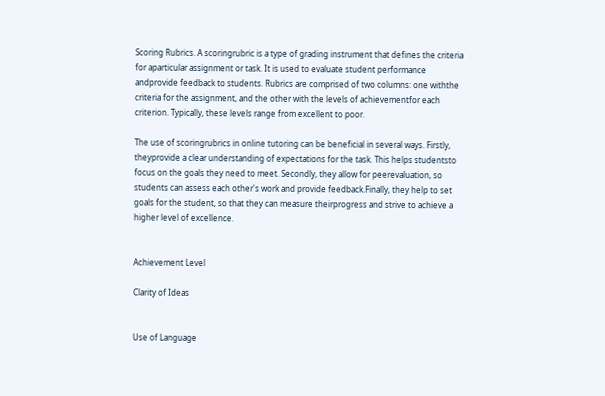Scoring Rubrics. A scoringrubric is a type of grading instrument that defines the criteria for aparticular assignment or task. It is used to evaluate student performance andprovide feedback to students. Rubrics are comprised of two columns: one withthe criteria for the assignment, and the other with the levels of achievementfor each criterion. Typically, these levels range from excellent to poor.

The use of scoringrubrics in online tutoring can be beneficial in several ways. Firstly, theyprovide a clear understanding of expectations for the task. This helps studentsto focus on the goals they need to meet. Secondly, they allow for peerevaluation, so students can assess each other's work and provide feedback.Finally, they help to set goals for the student, so that they can measure theirprogress and strive to achieve a higher level of excellence.


Achievement Level

Clarity of Ideas


Use of Language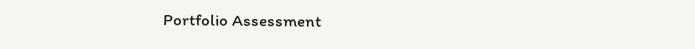Portfolio Assessment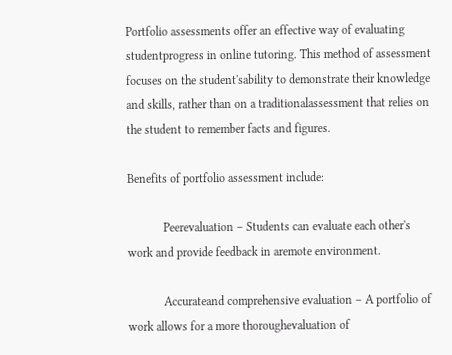Portfolio assessments offer an effective way of evaluating studentprogress in online tutoring. This method of assessment focuses on the student'sability to demonstrate their knowledge and skills, rather than on a traditionalassessment that relies on the student to remember facts and figures.

Benefits of portfolio assessment include:

            Peerevaluation – Students can evaluate each other's work and provide feedback in aremote environment.

            Accurateand comprehensive evaluation – A portfolio of work allows for a more thoroughevaluation of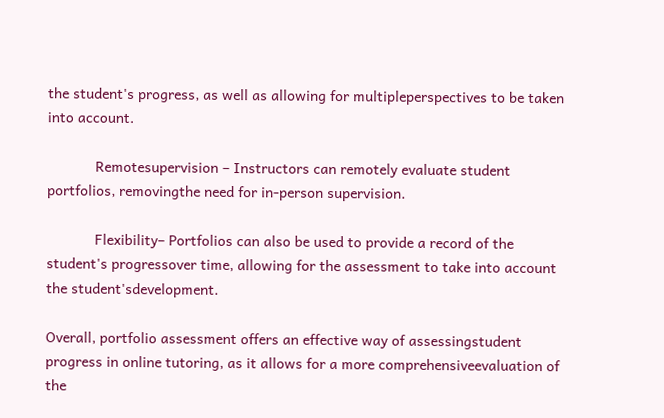the student's progress, as well as allowing for multipleperspectives to be taken into account.

            Remotesupervision – Instructors can remotely evaluate student portfolios, removingthe need for in-person supervision.

            Flexibility– Portfolios can also be used to provide a record of the student's progressover time, allowing for the assessment to take into account the student'sdevelopment.

Overall, portfolio assessment offers an effective way of assessingstudent progress in online tutoring, as it allows for a more comprehensiveevaluation of the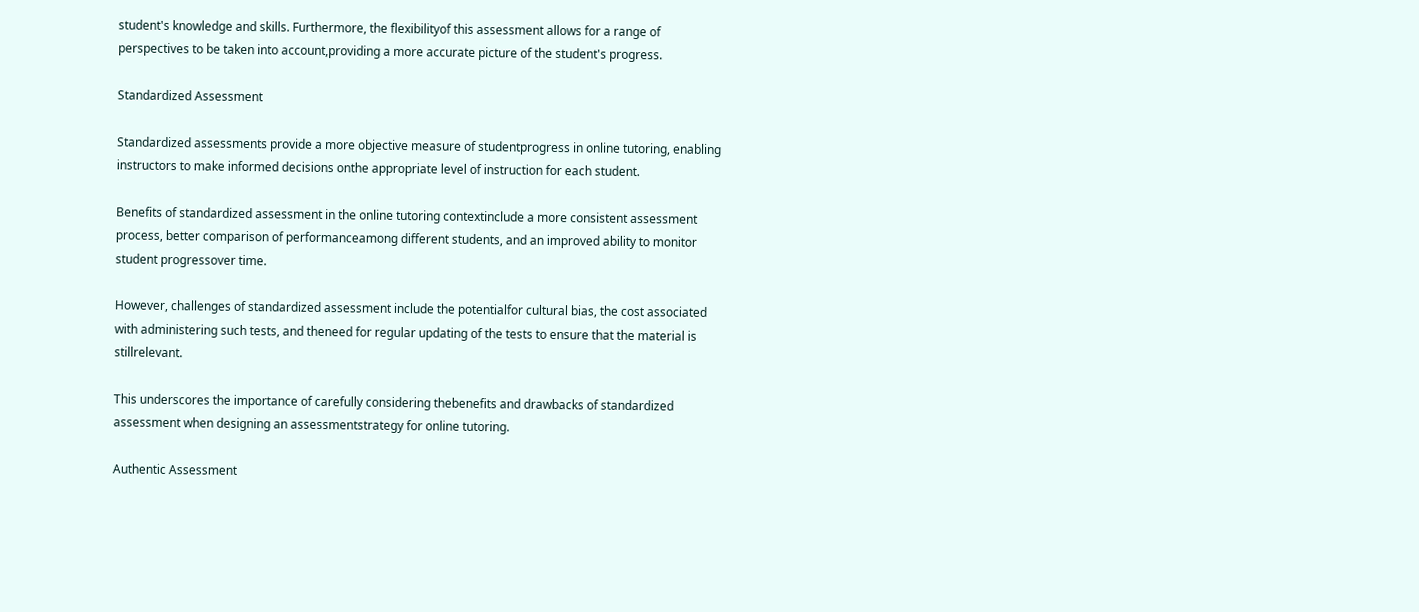student's knowledge and skills. Furthermore, the flexibilityof this assessment allows for a range of perspectives to be taken into account,providing a more accurate picture of the student's progress.

Standardized Assessment

Standardized assessments provide a more objective measure of studentprogress in online tutoring, enabling instructors to make informed decisions onthe appropriate level of instruction for each student.

Benefits of standardized assessment in the online tutoring contextinclude a more consistent assessment process, better comparison of performanceamong different students, and an improved ability to monitor student progressover time.

However, challenges of standardized assessment include the potentialfor cultural bias, the cost associated with administering such tests, and theneed for regular updating of the tests to ensure that the material is stillrelevant.

This underscores the importance of carefully considering thebenefits and drawbacks of standardized assessment when designing an assessmentstrategy for online tutoring.

Authentic Assessment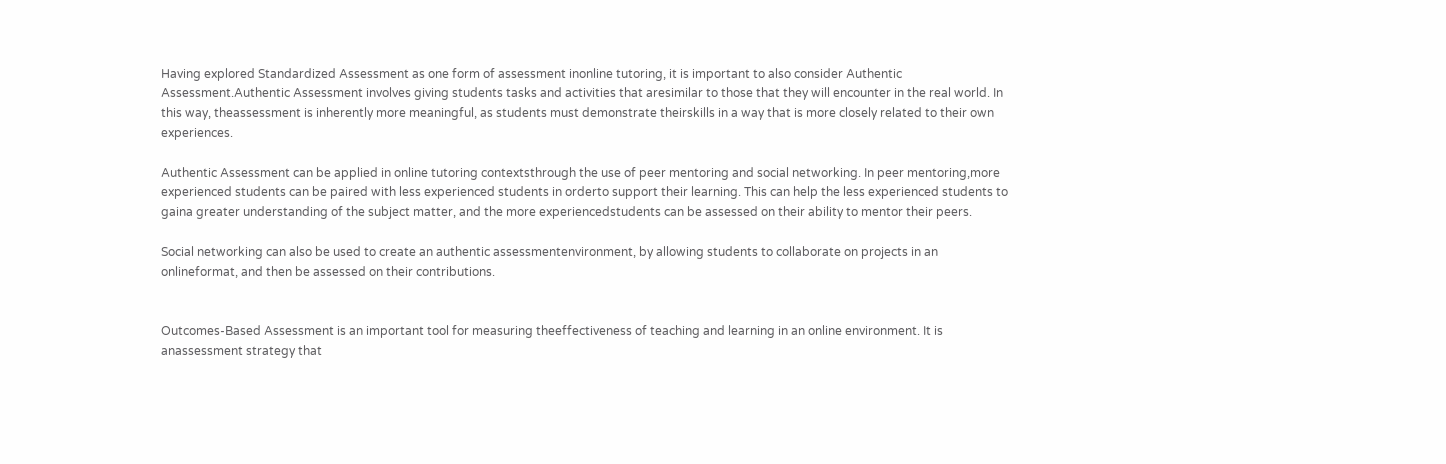Having explored Standardized Assessment as one form of assessment inonline tutoring, it is important to also consider Authentic Assessment.Authentic Assessment involves giving students tasks and activities that aresimilar to those that they will encounter in the real world. In this way, theassessment is inherently more meaningful, as students must demonstrate theirskills in a way that is more closely related to their own experiences.

Authentic Assessment can be applied in online tutoring contextsthrough the use of peer mentoring and social networking. In peer mentoring,more experienced students can be paired with less experienced students in orderto support their learning. This can help the less experienced students to gaina greater understanding of the subject matter, and the more experiencedstudents can be assessed on their ability to mentor their peers.

Social networking can also be used to create an authentic assessmentenvironment, by allowing students to collaborate on projects in an onlineformat, and then be assessed on their contributions.


Outcomes-Based Assessment is an important tool for measuring theeffectiveness of teaching and learning in an online environment. It is anassessment strategy that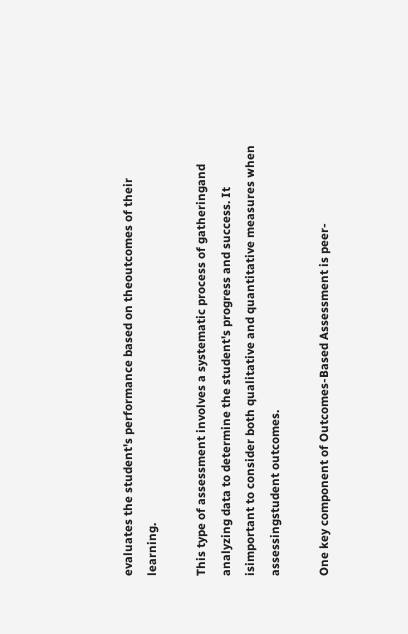evaluates the student's performance based on theoutcomes of their learning.

This type of assessment involves a systematic process of gatheringand analyzing data to determine the student's progress and success. It isimportant to consider both qualitative and quantitative measures when assessingstudent outcomes.

One key component of Outcomes-Based Assessment is peer-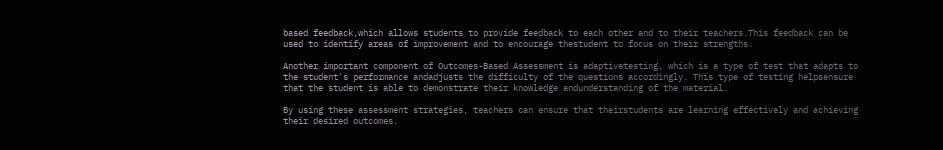based feedback,which allows students to provide feedback to each other and to their teachers.This feedback can be used to identify areas of improvement and to encourage thestudent to focus on their strengths.

Another important component of Outcomes-Based Assessment is adaptivetesting, which is a type of test that adapts to the student's performance andadjusts the difficulty of the questions accordingly. This type of testing helpsensure that the student is able to demonstrate their knowledge andunderstanding of the material.

By using these assessment strategies, teachers can ensure that theirstudents are learning effectively and achieving their desired outcomes.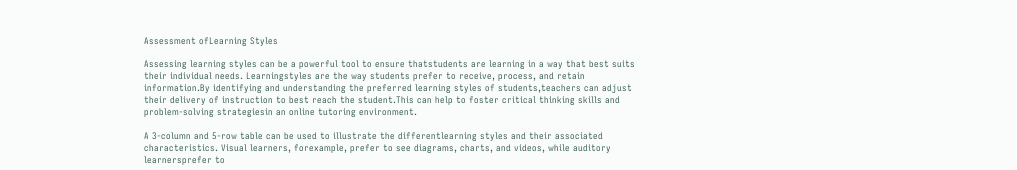Assessment ofLearning Styles

Assessing learning styles can be a powerful tool to ensure thatstudents are learning in a way that best suits their individual needs. Learningstyles are the way students prefer to receive, process, and retain information.By identifying and understanding the preferred learning styles of students,teachers can adjust their delivery of instruction to best reach the student.This can help to foster critical thinking skills and problem-solving strategiesin an online tutoring environment.

A 3-column and 5-row table can be used to illustrate the differentlearning styles and their associated characteristics. Visual learners, forexample, prefer to see diagrams, charts, and videos, while auditory learnersprefer to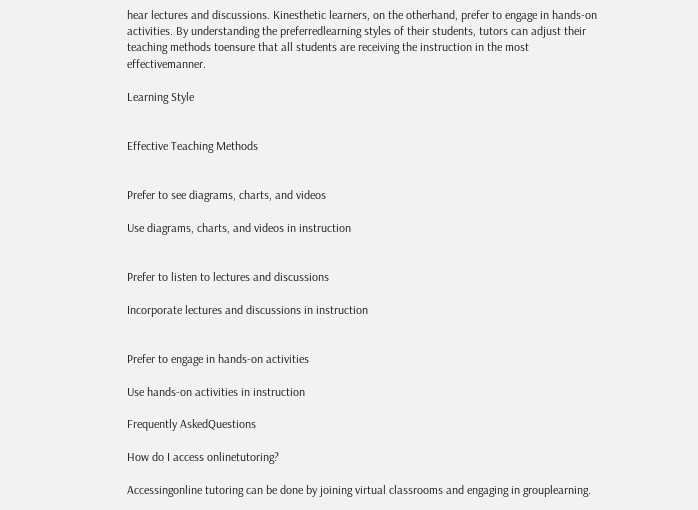hear lectures and discussions. Kinesthetic learners, on the otherhand, prefer to engage in hands-on activities. By understanding the preferredlearning styles of their students, tutors can adjust their teaching methods toensure that all students are receiving the instruction in the most effectivemanner.

Learning Style


Effective Teaching Methods


Prefer to see diagrams, charts, and videos

Use diagrams, charts, and videos in instruction


Prefer to listen to lectures and discussions

Incorporate lectures and discussions in instruction


Prefer to engage in hands-on activities

Use hands-on activities in instruction

Frequently AskedQuestions

How do I access onlinetutoring?

Accessingonline tutoring can be done by joining virtual classrooms and engaging in grouplearning.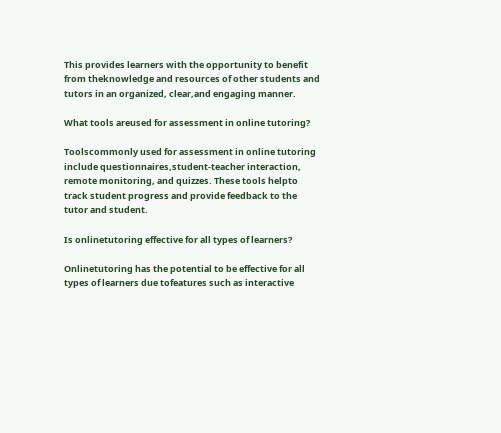This provides learners with the opportunity to benefit from theknowledge and resources of other students and tutors in an organized, clear,and engaging manner.

What tools areused for assessment in online tutoring?

Toolscommonly used for assessment in online tutoring include questionnaires,student-teacher interaction, remote monitoring, and quizzes. These tools helpto track student progress and provide feedback to the tutor and student.

Is onlinetutoring effective for all types of learners?

Onlinetutoring has the potential to be effective for all types of learners due tofeatures such as interactive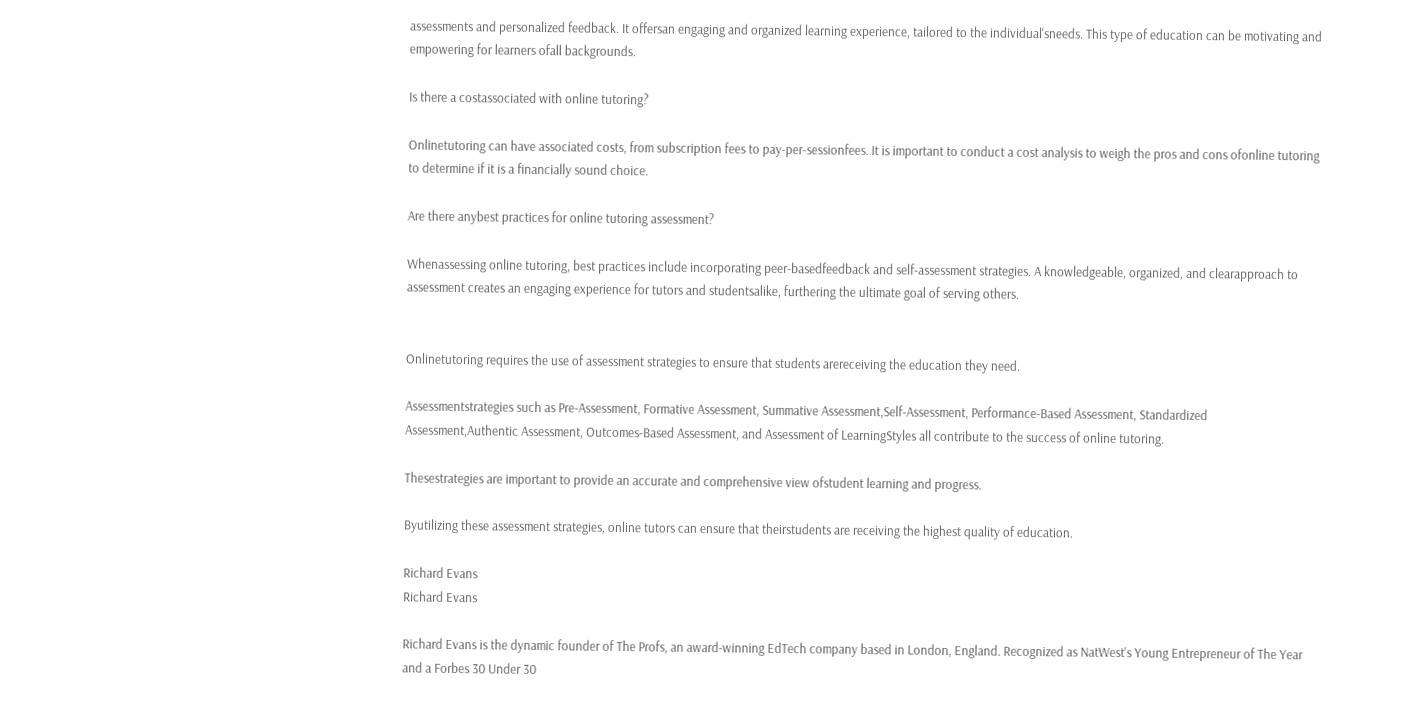assessments and personalized feedback. It offersan engaging and organized learning experience, tailored to the individual'sneeds. This type of education can be motivating and empowering for learners ofall backgrounds.

Is there a costassociated with online tutoring?

Onlinetutoring can have associated costs, from subscription fees to pay-per-sessionfees. It is important to conduct a cost analysis to weigh the pros and cons ofonline tutoring to determine if it is a financially sound choice.

Are there anybest practices for online tutoring assessment?

Whenassessing online tutoring, best practices include incorporating peer-basedfeedback and self-assessment strategies. A knowledgeable, organized, and clearapproach to assessment creates an engaging experience for tutors and studentsalike, furthering the ultimate goal of serving others.


Onlinetutoring requires the use of assessment strategies to ensure that students arereceiving the education they need.

Assessmentstrategies such as Pre-Assessment, Formative Assessment, Summative Assessment,Self-Assessment, Performance-Based Assessment, Standardized Assessment,Authentic Assessment, Outcomes-Based Assessment, and Assessment of LearningStyles all contribute to the success of online tutoring.

Thesestrategies are important to provide an accurate and comprehensive view ofstudent learning and progress.

Byutilizing these assessment strategies, online tutors can ensure that theirstudents are receiving the highest quality of education.

Richard Evans
Richard Evans

Richard Evans is the dynamic founder of The Profs, an award-winning EdTech company based in London, England. Recognized as NatWest's Young Entrepreneur of The Year and a Forbes 30 Under 30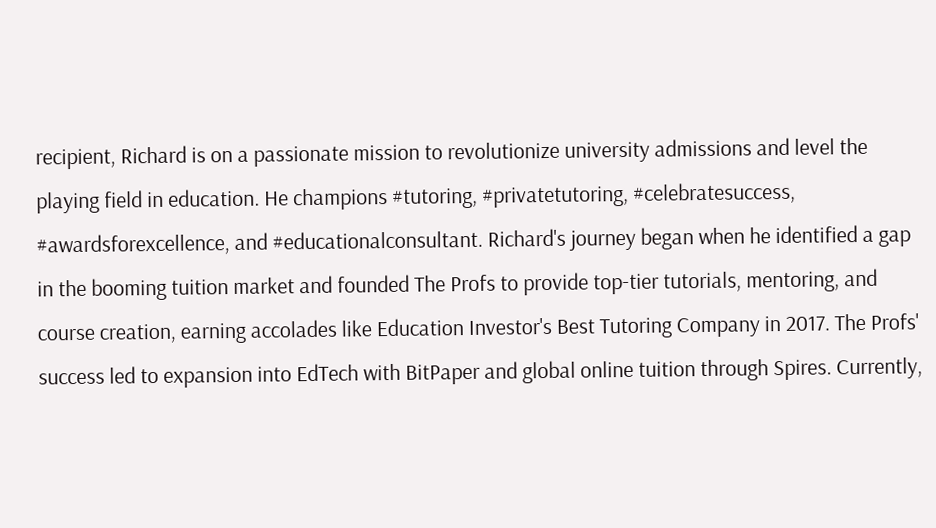recipient, Richard is on a passionate mission to revolutionize university admissions and level the playing field in education. He champions #tutoring, #privatetutoring, #celebratesuccess, #awardsforexcellence, and #educationalconsultant. Richard's journey began when he identified a gap in the booming tuition market and founded The Profs to provide top-tier tutorials, mentoring, and course creation, earning accolades like Education Investor's Best Tutoring Company in 2017. The Profs' success led to expansion into EdTech with BitPaper and global online tuition through Spires. Currently,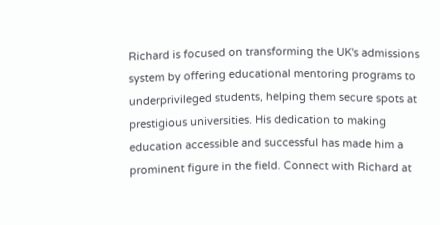Richard is focused on transforming the UK's admissions system by offering educational mentoring programs to underprivileged students, helping them secure spots at prestigious universities. His dedication to making education accessible and successful has made him a prominent figure in the field. Connect with Richard at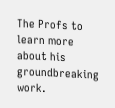The Profs to learn more about his groundbreaking work.